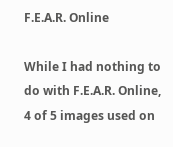F.E.A.R. Online

While I had nothing to do with F.E.A.R. Online, 4 of 5 images used on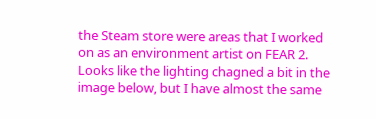the Steam store were areas that I worked on as an environment artist on FEAR 2.  Looks like the lighting chagned a bit in the image below, but I have almost the same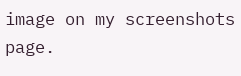image on my screenshots page.